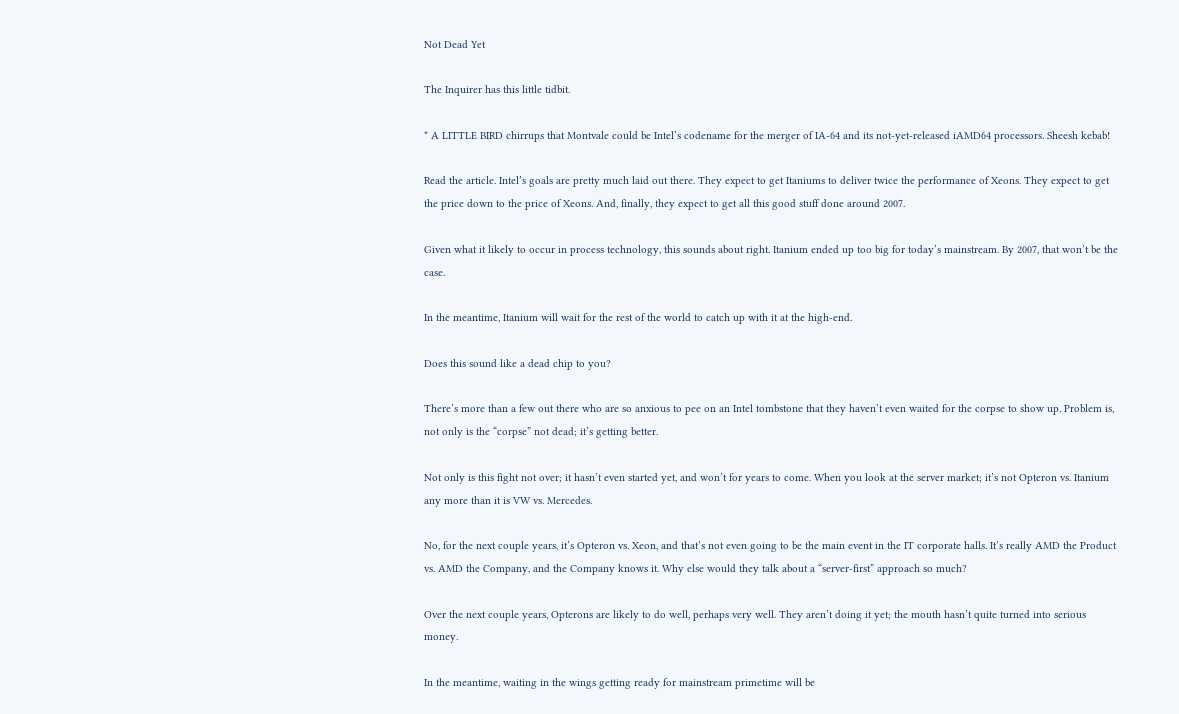Not Dead Yet

The Inquirer has this little tidbit.

* A LITTLE BIRD chirrups that Montvale could be Intel’s codename for the merger of IA-64 and its not-yet-released iAMD64 processors. Sheesh kebab!

Read the article. Intel’s goals are pretty much laid out there. They expect to get Itaniums to deliver twice the performance of Xeons. They expect to get the price down to the price of Xeons. And, finally, they expect to get all this good stuff done around 2007.

Given what it likely to occur in process technology, this sounds about right. Itanium ended up too big for today’s mainstream. By 2007, that won’t be the case.

In the meantime, Itanium will wait for the rest of the world to catch up with it at the high-end.

Does this sound like a dead chip to you?

There’s more than a few out there who are so anxious to pee on an Intel tombstone that they haven’t even waited for the corpse to show up. Problem is, not only is the “corpse” not dead; it’s getting better.

Not only is this fight not over; it hasn’t even started yet, and won’t for years to come. When you look at the server market; it’s not Opteron vs. Itanium any more than it is VW vs. Mercedes.

No, for the next couple years, it’s Opteron vs. Xeon, and that’s not even going to be the main event in the IT corporate halls. It’s really AMD the Product vs. AMD the Company, and the Company knows it. Why else would they talk about a “server-first” approach so much?

Over the next couple years, Opterons are likely to do well, perhaps very well. They aren’t doing it yet; the mouth hasn’t quite turned into serious money.

In the meantime, waiting in the wings getting ready for mainstream primetime will be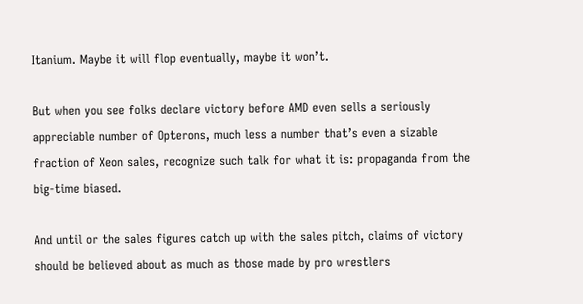Itanium. Maybe it will flop eventually, maybe it won’t.

But when you see folks declare victory before AMD even sells a seriously appreciable number of Opterons, much less a number that’s even a sizable fraction of Xeon sales, recognize such talk for what it is: propaganda from the big-time biased.

And until or the sales figures catch up with the sales pitch, claims of victory should be believed about as much as those made by pro wrestlers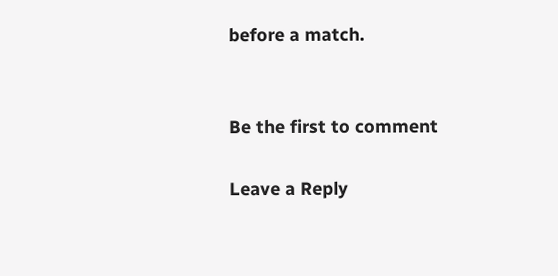before a match.


Be the first to comment

Leave a Reply